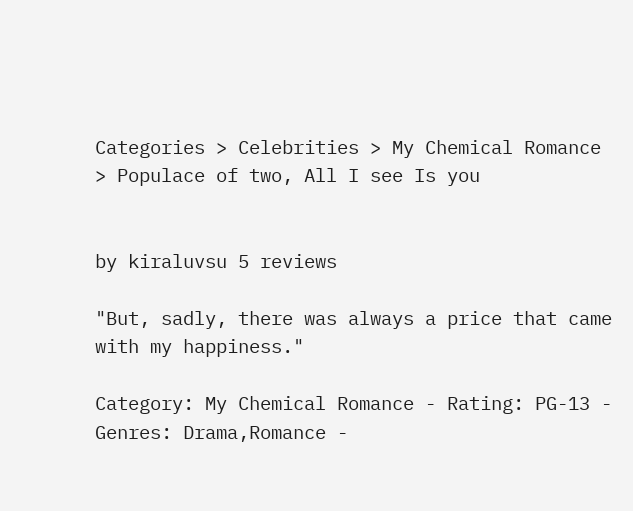Categories > Celebrities > My Chemical Romance > Populace of two, All I see Is you


by kiraluvsu 5 reviews

"But, sadly, there was always a price that came with my happiness."

Category: My Chemical Romance - Rating: PG-13 - Genres: Drama,Romance -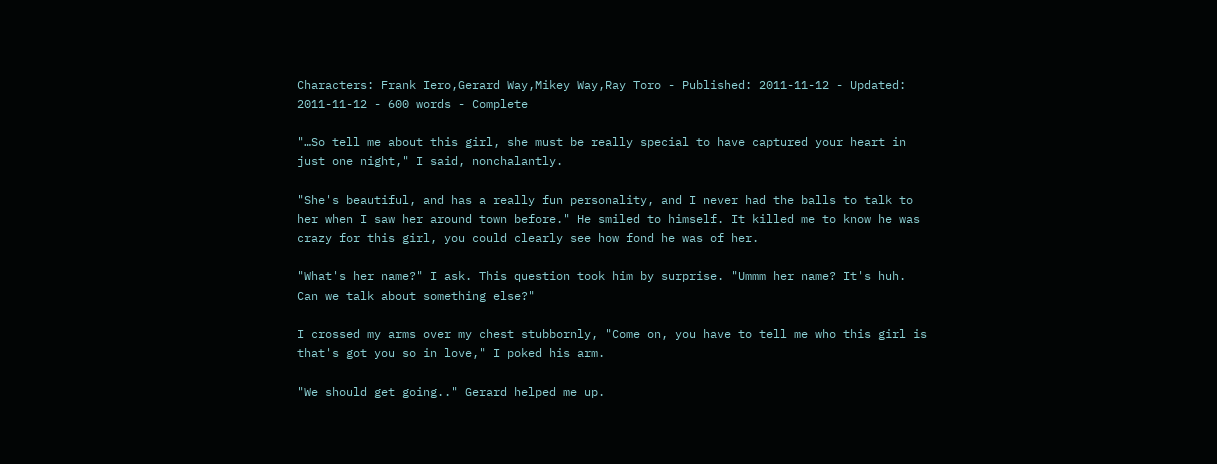Characters: Frank Iero,Gerard Way,Mikey Way,Ray Toro - Published: 2011-11-12 - Updated: 2011-11-12 - 600 words - Complete

"…So tell me about this girl, she must be really special to have captured your heart in just one night," I said, nonchalantly.

"She's beautiful, and has a really fun personality, and I never had the balls to talk to her when I saw her around town before." He smiled to himself. It killed me to know he was crazy for this girl, you could clearly see how fond he was of her.

"What's her name?" I ask. This question took him by surprise. "Ummm her name? It's huh. Can we talk about something else?"

I crossed my arms over my chest stubbornly, "Come on, you have to tell me who this girl is that's got you so in love," I poked his arm.

"We should get going.." Gerard helped me up.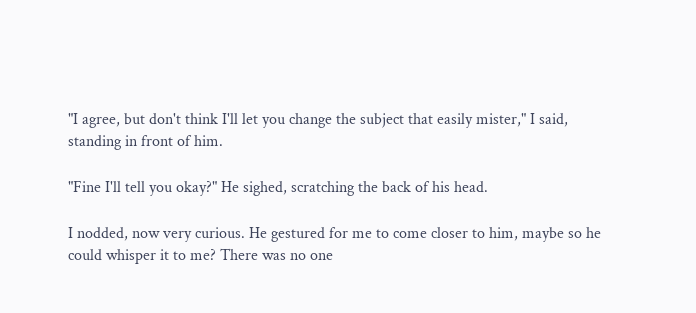"I agree, but don't think I'll let you change the subject that easily mister," I said, standing in front of him.

"Fine I'll tell you okay?" He sighed, scratching the back of his head.

I nodded, now very curious. He gestured for me to come closer to him, maybe so he could whisper it to me? There was no one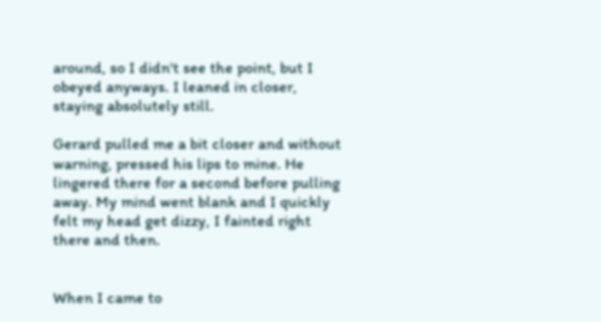around, so I didn't see the point, but I obeyed anyways. I leaned in closer, staying absolutely still.

Gerard pulled me a bit closer and without warning, pressed his lips to mine. He lingered there for a second before pulling away. My mind went blank and I quickly felt my head get dizzy, I fainted right there and then.


When I came to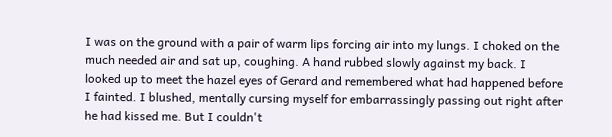I was on the ground with a pair of warm lips forcing air into my lungs. I choked on the much needed air and sat up, coughing. A hand rubbed slowly against my back. I looked up to meet the hazel eyes of Gerard and remembered what had happened before I fainted. I blushed, mentally cursing myself for embarrassingly passing out right after he had kissed me. But I couldn't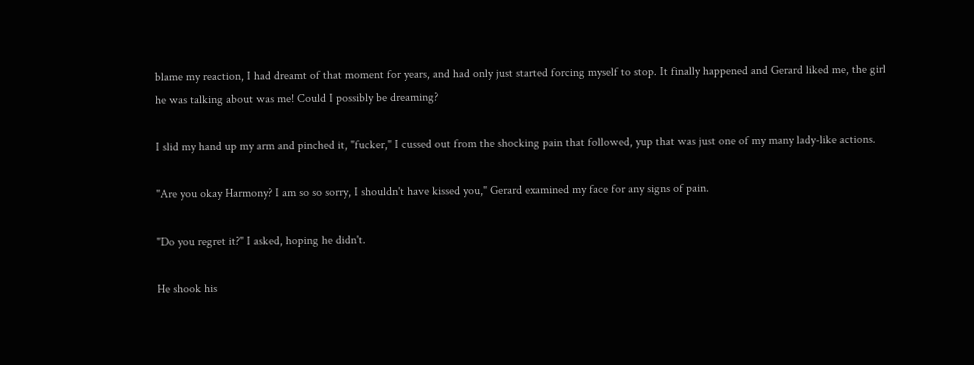blame my reaction, I had dreamt of that moment for years, and had only just started forcing myself to stop. It finally happened and Gerard liked me, the girl he was talking about was me! Could I possibly be dreaming?

I slid my hand up my arm and pinched it, "fucker," I cussed out from the shocking pain that followed, yup that was just one of my many lady-like actions.

"Are you okay Harmony? I am so so sorry, I shouldn't have kissed you," Gerard examined my face for any signs of pain.

"Do you regret it?" I asked, hoping he didn't.

He shook his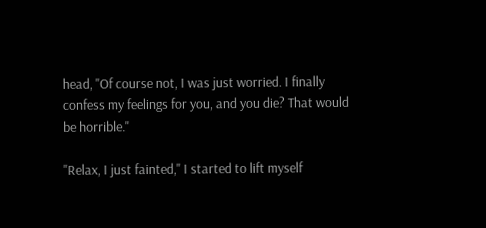head, "Of course not, I was just worried. I finally confess my feelings for you, and you die? That would be horrible."

"Relax, I just fainted," I started to lift myself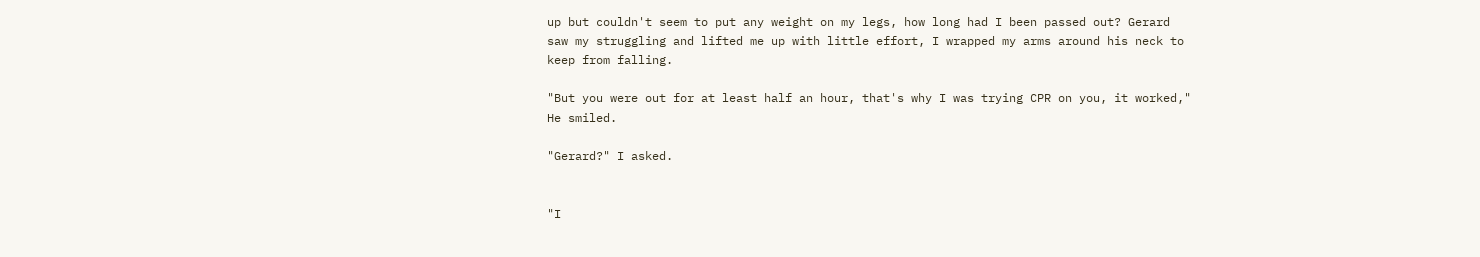up but couldn't seem to put any weight on my legs, how long had I been passed out? Gerard saw my struggling and lifted me up with little effort, I wrapped my arms around his neck to keep from falling.

"But you were out for at least half an hour, that's why I was trying CPR on you, it worked," He smiled.

"Gerard?" I asked.


"I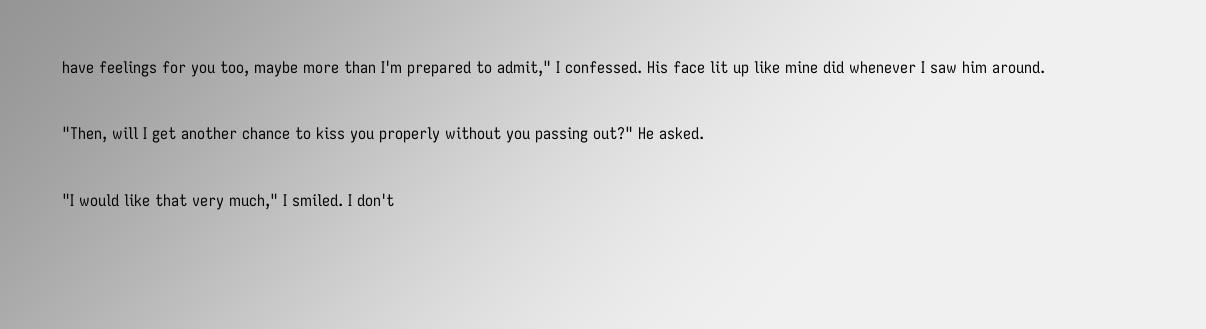have feelings for you too, maybe more than I'm prepared to admit," I confessed. His face lit up like mine did whenever I saw him around.

"Then, will I get another chance to kiss you properly without you passing out?" He asked.

"I would like that very much," I smiled. I don't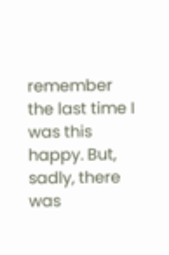remember the last time I was this happy. But, sadly, there was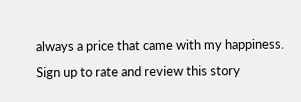always a price that came with my happiness.
Sign up to rate and review this story